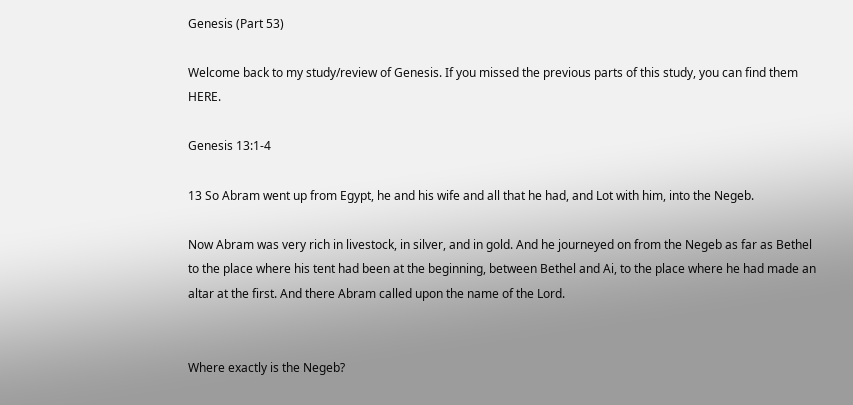Genesis (Part 53)

Welcome back to my study/review of Genesis. If you missed the previous parts of this study, you can find them HERE.

Genesis 13:1-4

13 So Abram went up from Egypt, he and his wife and all that he had, and Lot with him, into the Negeb.

Now Abram was very rich in livestock, in silver, and in gold. And he journeyed on from the Negeb as far as Bethel to the place where his tent had been at the beginning, between Bethel and Ai, to the place where he had made an altar at the first. And there Abram called upon the name of the Lord.


Where exactly is the Negeb?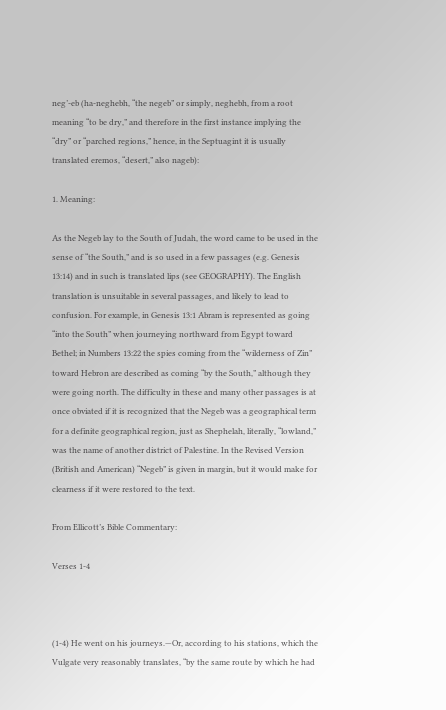neg’-eb (ha-neghebh, “the negeb” or simply, neghebh, from a root meaning “to be dry,” and therefore in the first instance implying the “dry” or “parched regions,” hence, in the Septuagint it is usually translated eremos, “desert,” also nageb):

1. Meaning:

As the Negeb lay to the South of Judah, the word came to be used in the sense of “the South,” and is so used in a few passages (e.g. Genesis 13:14) and in such is translated lips (see GEOGRAPHY). The English translation is unsuitable in several passages, and likely to lead to confusion. For example, in Genesis 13:1 Abram is represented as going “into the South” when journeying northward from Egypt toward Bethel; in Numbers 13:22 the spies coming from the “wilderness of Zin” toward Hebron are described as coming “by the South,” although they were going north. The difficulty in these and many other passages is at once obviated if it is recognized that the Negeb was a geographical term for a definite geographical region, just as Shephelah, literally, “lowland,” was the name of another district of Palestine. In the Revised Version (British and American) “Negeb” is given in margin, but it would make for clearness if it were restored to the text.

From Ellicott’s Bible Commentary:

Verses 1-4



(1-4) He went on his journeys.—Or, according to his stations, which the Vulgate very reasonably translates, “by the same route by which he had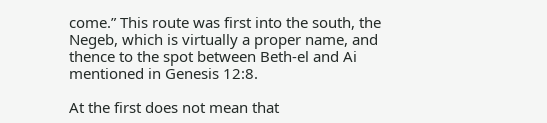come.” This route was first into the south, the Negeb, which is virtually a proper name, and thence to the spot between Beth-el and Ai mentioned in Genesis 12:8.

At the first does not mean that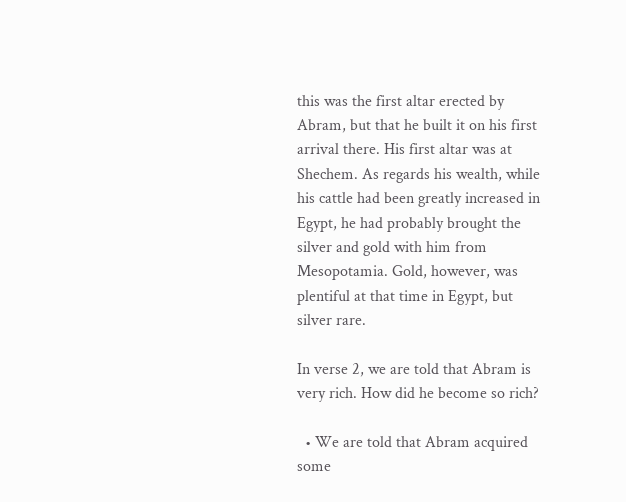this was the first altar erected by Abram, but that he built it on his first arrival there. His first altar was at Shechem. As regards his wealth, while his cattle had been greatly increased in Egypt, he had probably brought the silver and gold with him from Mesopotamia. Gold, however, was plentiful at that time in Egypt, but silver rare.

In verse 2, we are told that Abram is very rich. How did he become so rich?

  • We are told that Abram acquired some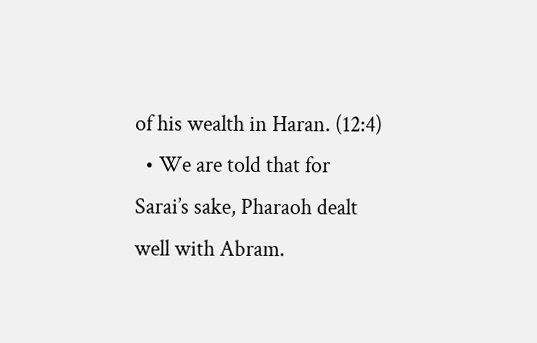of his wealth in Haran. (12:4)
  • We are told that for Sarai’s sake, Pharaoh dealt well with Abram.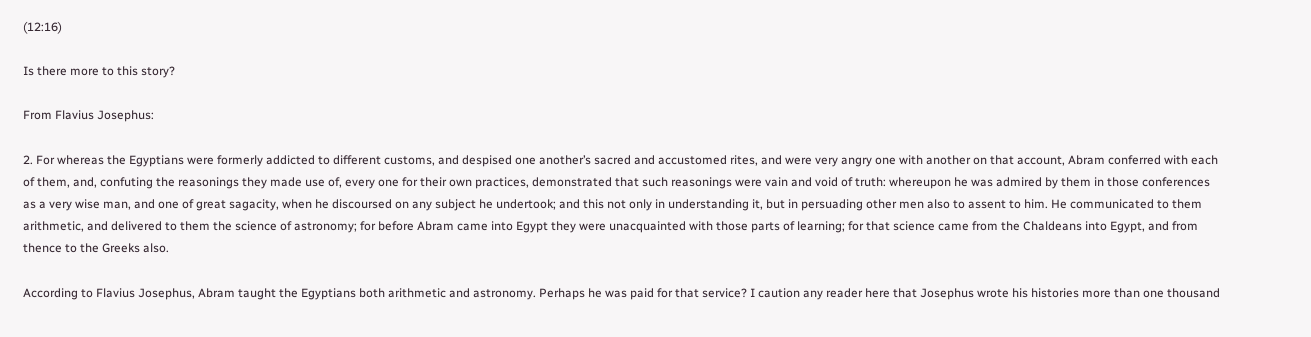(12:16)

Is there more to this story?

From Flavius Josephus:

2. For whereas the Egyptians were formerly addicted to different customs, and despised one another’s sacred and accustomed rites, and were very angry one with another on that account, Abram conferred with each of them, and, confuting the reasonings they made use of, every one for their own practices, demonstrated that such reasonings were vain and void of truth: whereupon he was admired by them in those conferences as a very wise man, and one of great sagacity, when he discoursed on any subject he undertook; and this not only in understanding it, but in persuading other men also to assent to him. He communicated to them arithmetic, and delivered to them the science of astronomy; for before Abram came into Egypt they were unacquainted with those parts of learning; for that science came from the Chaldeans into Egypt, and from thence to the Greeks also.

According to Flavius Josephus, Abram taught the Egyptians both arithmetic and astronomy. Perhaps he was paid for that service? I caution any reader here that Josephus wrote his histories more than one thousand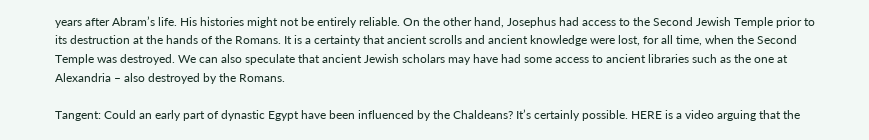years after Abram’s life. His histories might not be entirely reliable. On the other hand, Josephus had access to the Second Jewish Temple prior to its destruction at the hands of the Romans. It is a certainty that ancient scrolls and ancient knowledge were lost, for all time, when the Second Temple was destroyed. We can also speculate that ancient Jewish scholars may have had some access to ancient libraries such as the one at Alexandria – also destroyed by the Romans.

Tangent: Could an early part of dynastic Egypt have been influenced by the Chaldeans? It’s certainly possible. HERE is a video arguing that the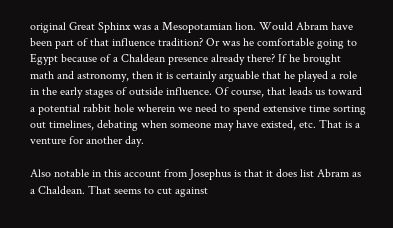original Great Sphinx was a Mesopotamian lion. Would Abram have been part of that influence tradition? Or was he comfortable going to Egypt because of a Chaldean presence already there? If he brought math and astronomy, then it is certainly arguable that he played a role in the early stages of outside influence. Of course, that leads us toward a potential rabbit hole wherein we need to spend extensive time sorting out timelines, debating when someone may have existed, etc. That is a venture for another day.

Also notable in this account from Josephus is that it does list Abram as a Chaldean. That seems to cut against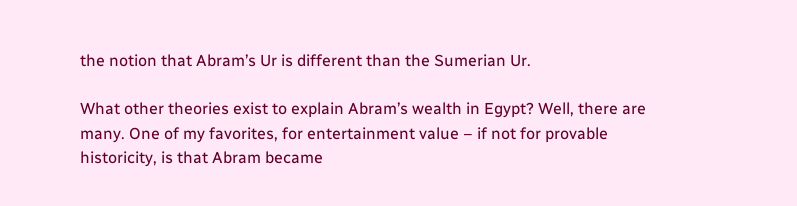the notion that Abram’s Ur is different than the Sumerian Ur.

What other theories exist to explain Abram’s wealth in Egypt? Well, there are many. One of my favorites, for entertainment value – if not for provable historicity, is that Abram became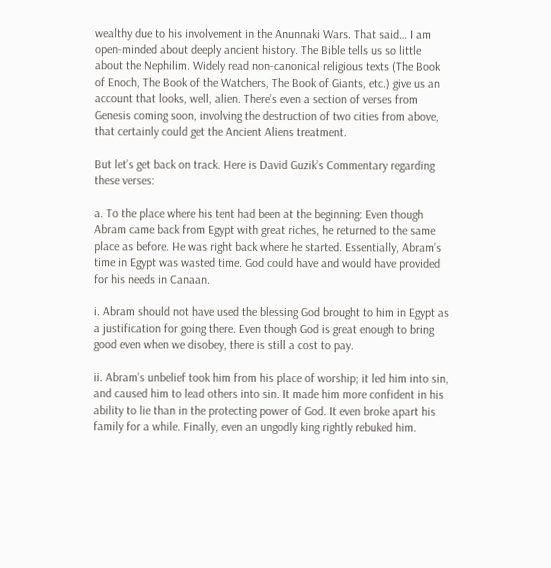wealthy due to his involvement in the Anunnaki Wars. That said… I am open-minded about deeply ancient history. The Bible tells us so little about the Nephilim. Widely read non-canonical religious texts (The Book of Enoch, The Book of the Watchers, The Book of Giants, etc.) give us an account that looks, well, alien. There’s even a section of verses from Genesis coming soon, involving the destruction of two cities from above, that certainly could get the Ancient Aliens treatment.

But let’s get back on track. Here is David Guzik’s Commentary regarding these verses:

a. To the place where his tent had been at the beginning: Even though Abram came back from Egypt with great riches, he returned to the same place as before. He was right back where he started. Essentially, Abram’s time in Egypt was wasted time. God could have and would have provided for his needs in Canaan.

i. Abram should not have used the blessing God brought to him in Egypt as a justification for going there. Even though God is great enough to bring good even when we disobey, there is still a cost to pay.

ii. Abram’s unbelief took him from his place of worship; it led him into sin, and caused him to lead others into sin. It made him more confident in his ability to lie than in the protecting power of God. It even broke apart his family for a while. Finally, even an ungodly king rightly rebuked him.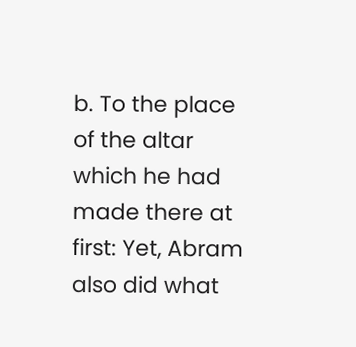b. To the place of the altar which he had made there at first: Yet, Abram also did what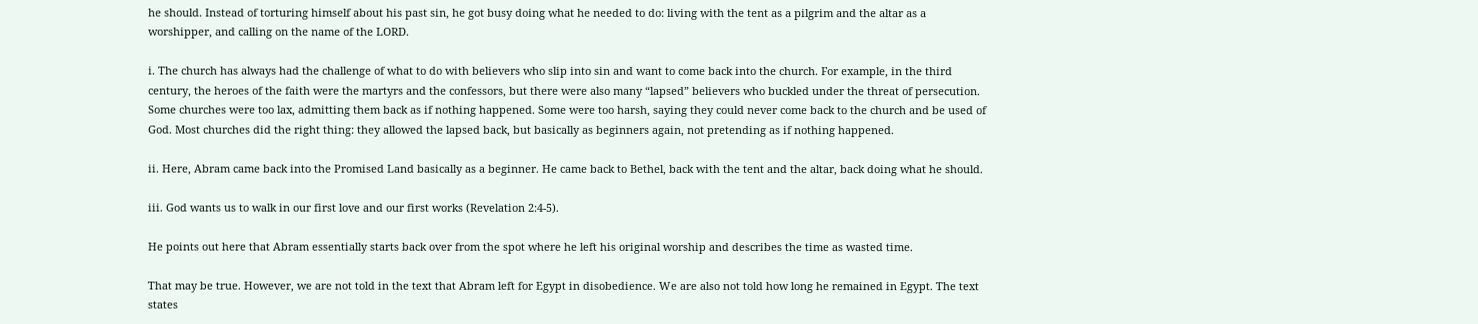he should. Instead of torturing himself about his past sin, he got busy doing what he needed to do: living with the tent as a pilgrim and the altar as a worshipper, and calling on the name of the LORD.

i. The church has always had the challenge of what to do with believers who slip into sin and want to come back into the church. For example, in the third century, the heroes of the faith were the martyrs and the confessors, but there were also many “lapsed” believers who buckled under the threat of persecution. Some churches were too lax, admitting them back as if nothing happened. Some were too harsh, saying they could never come back to the church and be used of God. Most churches did the right thing: they allowed the lapsed back, but basically as beginners again, not pretending as if nothing happened.

ii. Here, Abram came back into the Promised Land basically as a beginner. He came back to Bethel, back with the tent and the altar, back doing what he should.

iii. God wants us to walk in our first love and our first works (Revelation 2:4-5).

He points out here that Abram essentially starts back over from the spot where he left his original worship and describes the time as wasted time.

That may be true. However, we are not told in the text that Abram left for Egypt in disobedience. We are also not told how long he remained in Egypt. The text states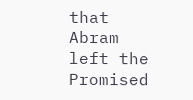that Abram left the Promised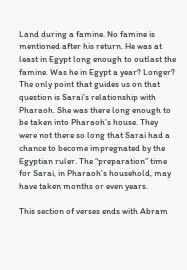Land during a famine. No famine is mentioned after his return. He was at least in Egypt long enough to outlast the famine. Was he in Egypt a year? Longer? The only point that guides us on that question is Sarai’s relationship with Pharaoh. She was there long enough to be taken into Pharaoh’s house. They were not there so long that Sarai had a chance to become impregnated by the Egyptian ruler. The “preparation” time for Sarai, in Pharaoh’s household, may have taken months or even years.

This section of verses ends with Abram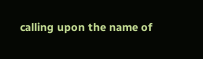calling upon the name of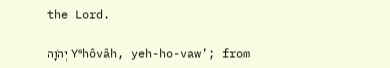the Lord.

יְהֹוָה Yᵉhôvâh, yeh-ho-vaw’; from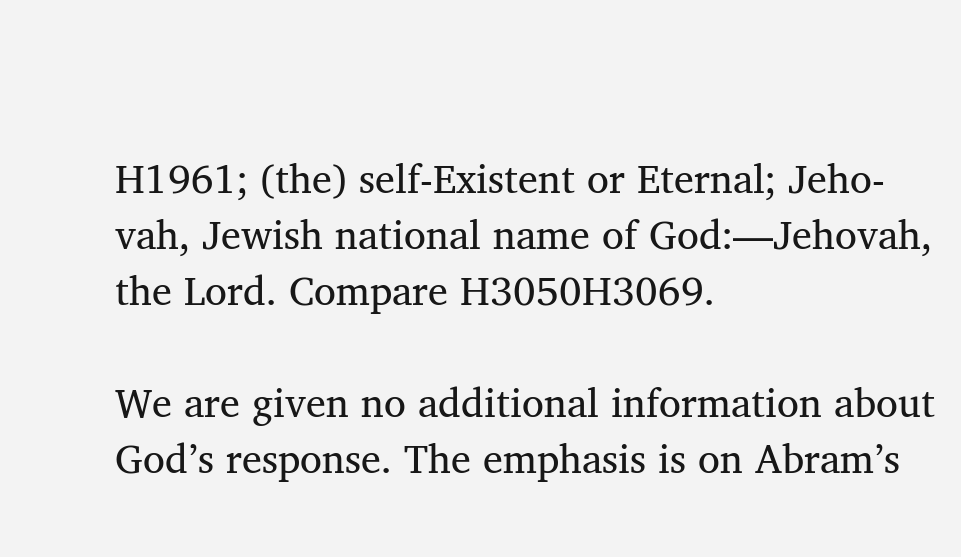H1961; (the) self-Existent or Eternal; Jeho-vah, Jewish national name of God:—Jehovah, the Lord. Compare H3050H3069.

We are given no additional information about God’s response. The emphasis is on Abram’s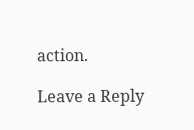action.

Leave a Reply